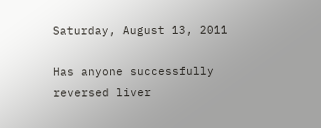Saturday, August 13, 2011

Has anyone successfully reversed liver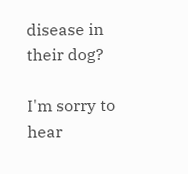disease in their dog?

I'm sorry to hear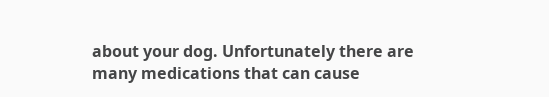about your dog. Unfortunately there are many medications that can cause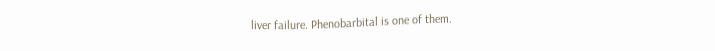liver failure. Phenobarbital is one of them.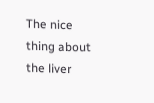The nice thing about the liver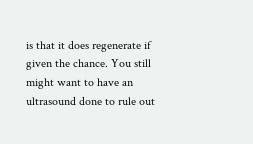is that it does regenerate if given the chance. You still might want to have an ultrasound done to rule out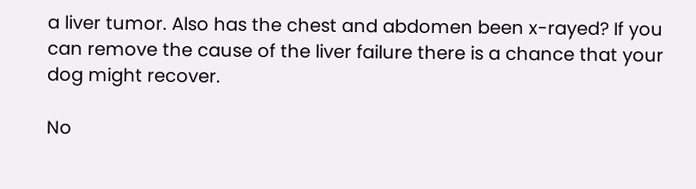a liver tumor. Also has the chest and abdomen been x-rayed? If you can remove the cause of the liver failure there is a chance that your dog might recover.

No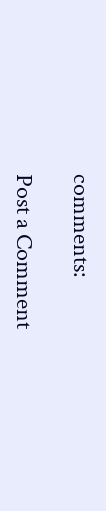comments:

Post a Comment